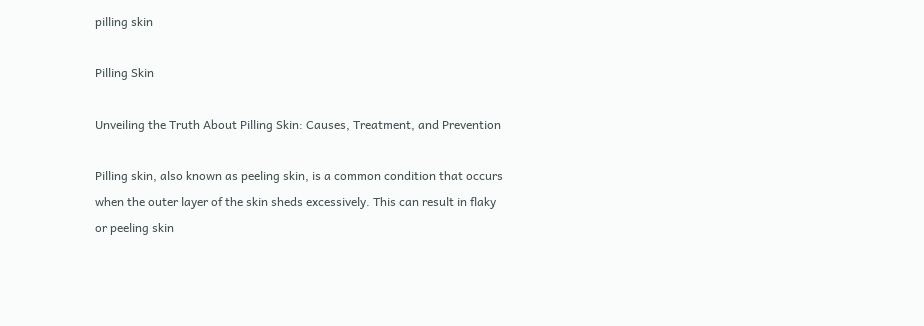pilling skin

Pilling Skin

Unveiling the Truth About Pilling Skin: Causes, Treatment, and Prevention

Pilling skin, also known as peeling skin, is a common condition that occurs when the outer layer of the skin sheds excessively. This can result in flaky or peeling skin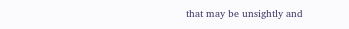that may be unsightly and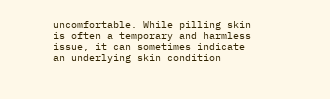uncomfortable. While pilling skin is often a temporary and harmless issue, it can sometimes indicate an underlying skin condition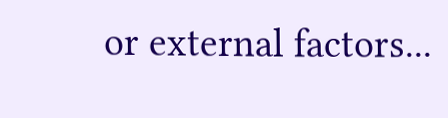or external factors...